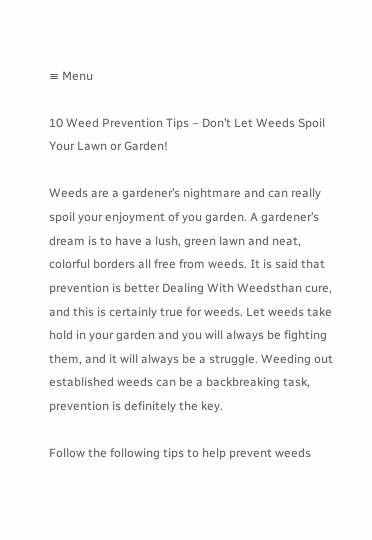≡ Menu

10 Weed Prevention Tips – Don’t Let Weeds Spoil Your Lawn or Garden!

Weeds are a gardener’s nightmare and can really spoil your enjoyment of you garden. A gardener’s dream is to have a lush, green lawn and neat, colorful borders all free from weeds. It is said that prevention is better Dealing With Weedsthan cure, and this is certainly true for weeds. Let weeds take hold in your garden and you will always be fighting them, and it will always be a struggle. Weeding out established weeds can be a backbreaking task, prevention is definitely the key.

Follow the following tips to help prevent weeds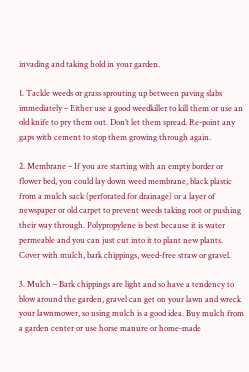invading and taking hold in your garden.

1. Tackle weeds or grass sprouting up between paving slabs immediately – Either use a good weedkiller to kill them or use an old knife to pry them out. Don’t let them spread. Re-point any gaps with cement to stop them growing through again.

2. Membrane – If you are starting with an empty border or flower bed, you could lay down weed membrane, black plastic from a mulch sack (perforated for drainage) or a layer of newspaper or old carpet to prevent weeds taking root or pushing their way through. Polypropylene is best because it is water permeable and you can just cut into it to plant new plants. Cover with mulch, bark chippings, weed-free straw or gravel.

3. Mulch – Bark chippings are light and so have a tendency to blow around the garden, gravel can get on your lawn and wreck your lawnmower, so using mulch is a good idea. Buy mulch from a garden center or use horse manure or home-made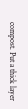compost. Put a thick layer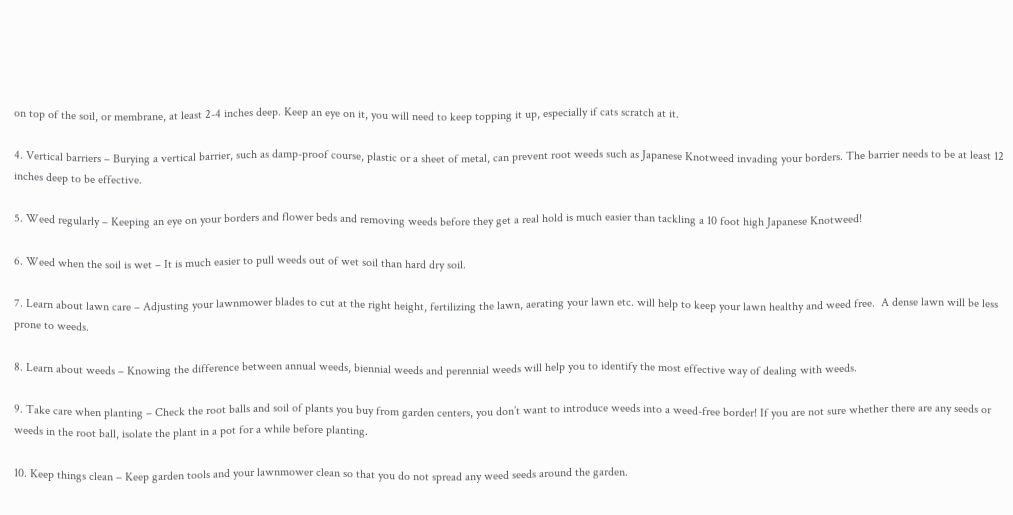on top of the soil, or membrane, at least 2-4 inches deep. Keep an eye on it, you will need to keep topping it up, especially if cats scratch at it.

4. Vertical barriers – Burying a vertical barrier, such as damp-proof course, plastic or a sheet of metal, can prevent root weeds such as Japanese Knotweed invading your borders. The barrier needs to be at least 12 inches deep to be effective.

5. Weed regularly – Keeping an eye on your borders and flower beds and removing weeds before they get a real hold is much easier than tackling a 10 foot high Japanese Knotweed!

6. Weed when the soil is wet – It is much easier to pull weeds out of wet soil than hard dry soil.

7. Learn about lawn care – Adjusting your lawnmower blades to cut at the right height, fertilizing the lawn, aerating your lawn etc. will help to keep your lawn healthy and weed free.  A dense lawn will be less prone to weeds.

8. Learn about weeds – Knowing the difference between annual weeds, biennial weeds and perennial weeds will help you to identify the most effective way of dealing with weeds.

9. Take care when planting – Check the root balls and soil of plants you buy from garden centers, you don’t want to introduce weeds into a weed-free border! If you are not sure whether there are any seeds or weeds in the root ball, isolate the plant in a pot for a while before planting.

10. Keep things clean – Keep garden tools and your lawnmower clean so that you do not spread any weed seeds around the garden.